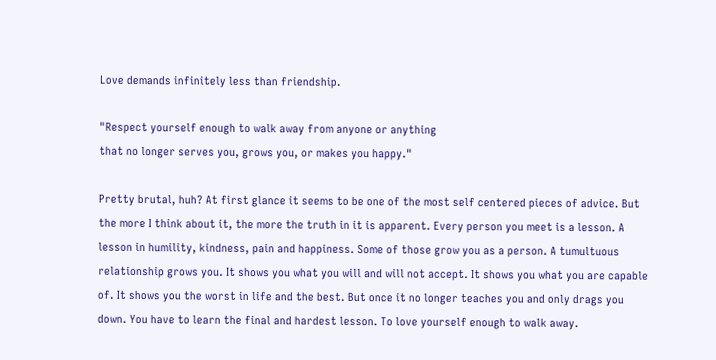Love demands infinitely less than friendship.

"Respect yourself enough to walk away from anyone or anything
that no longer serves you, grows you, or makes you happy."

Pretty brutal, huh? At first glance it seems to be one of the most self centered pieces of advice. But the more I think about it, the more the truth in it is apparent. Every person you meet is a lesson. A lesson in humility, kindness, pain and happiness. Some of those grow you as a person. A tumultuous relationship grows you. It shows you what you will and will not accept. It shows you what you are capable of. It shows you the worst in life and the best. But once it no longer teaches you and only drags you down. You have to learn the final and hardest lesson. To love yourself enough to walk away.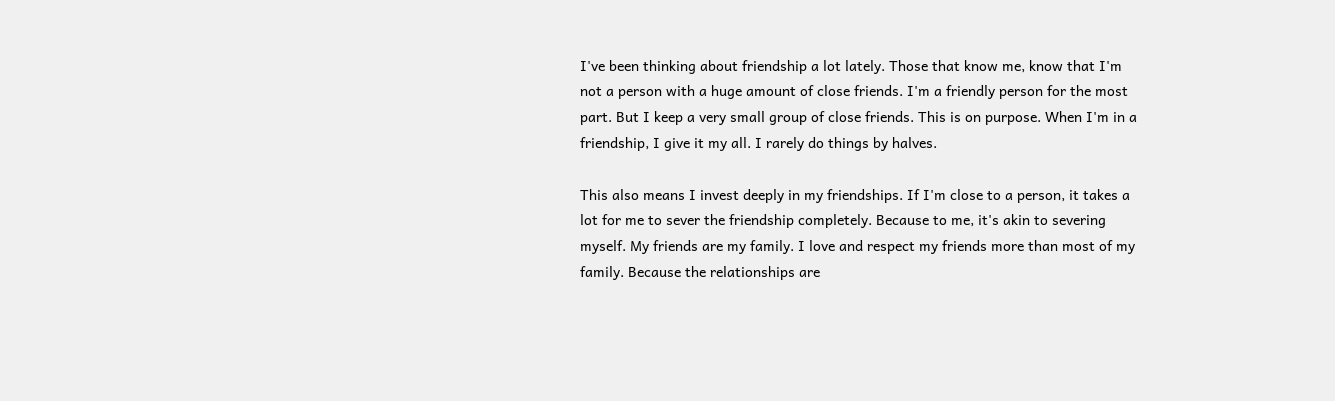I've been thinking about friendship a lot lately. Those that know me, know that I'm not a person with a huge amount of close friends. I'm a friendly person for the most part. But I keep a very small group of close friends. This is on purpose. When I'm in a friendship, I give it my all. I rarely do things by halves.

This also means I invest deeply in my friendships. If I'm close to a person, it takes a lot for me to sever the friendship completely. Because to me, it's akin to severing myself. My friends are my family. I love and respect my friends more than most of my family. Because the relationships are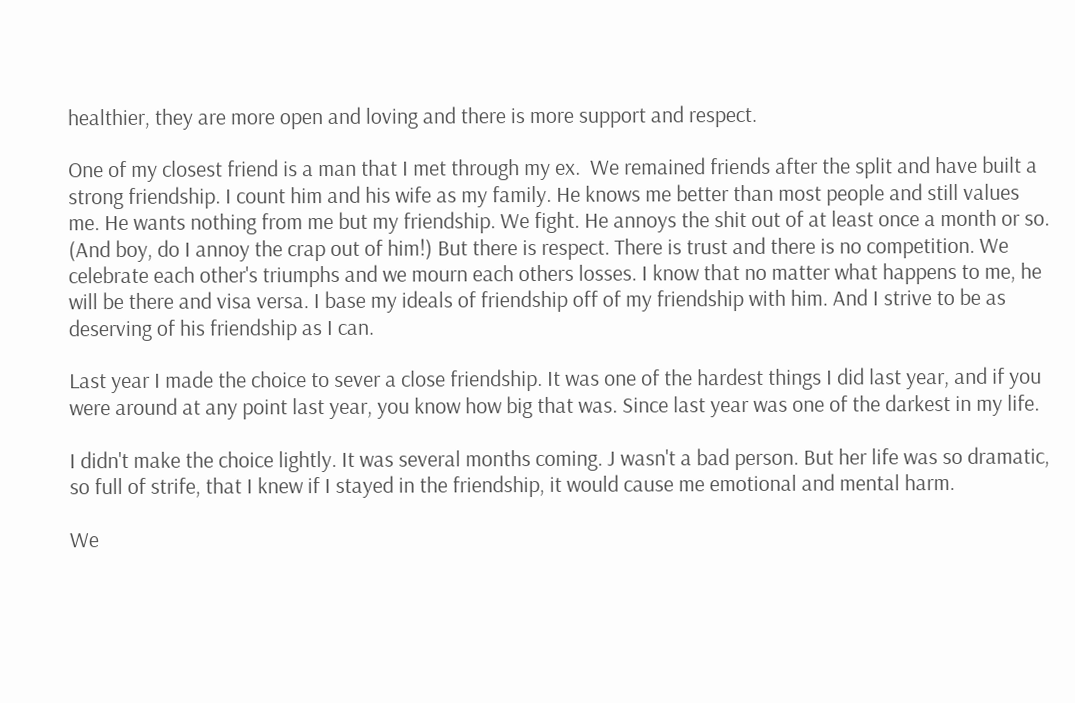healthier, they are more open and loving and there is more support and respect.

One of my closest friend is a man that I met through my ex.  We remained friends after the split and have built a strong friendship. I count him and his wife as my family. He knows me better than most people and still values me. He wants nothing from me but my friendship. We fight. He annoys the shit out of at least once a month or so. (And boy, do I annoy the crap out of him!) But there is respect. There is trust and there is no competition. We celebrate each other's triumphs and we mourn each others losses. I know that no matter what happens to me, he will be there and visa versa. I base my ideals of friendship off of my friendship with him. And I strive to be as deserving of his friendship as I can.

Last year I made the choice to sever a close friendship. It was one of the hardest things I did last year, and if you were around at any point last year, you know how big that was. Since last year was one of the darkest in my life.

I didn't make the choice lightly. It was several months coming. J wasn't a bad person. But her life was so dramatic, so full of strife, that I knew if I stayed in the friendship, it would cause me emotional and mental harm.

We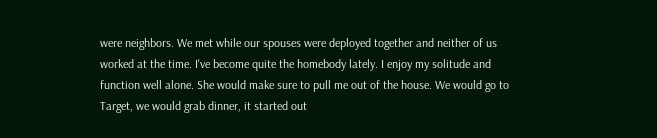were neighbors. We met while our spouses were deployed together and neither of us worked at the time. I've become quite the homebody lately. I enjoy my solitude and function well alone. She would make sure to pull me out of the house. We would go to Target, we would grab dinner, it started out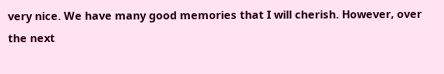very nice. We have many good memories that I will cherish. However, over the next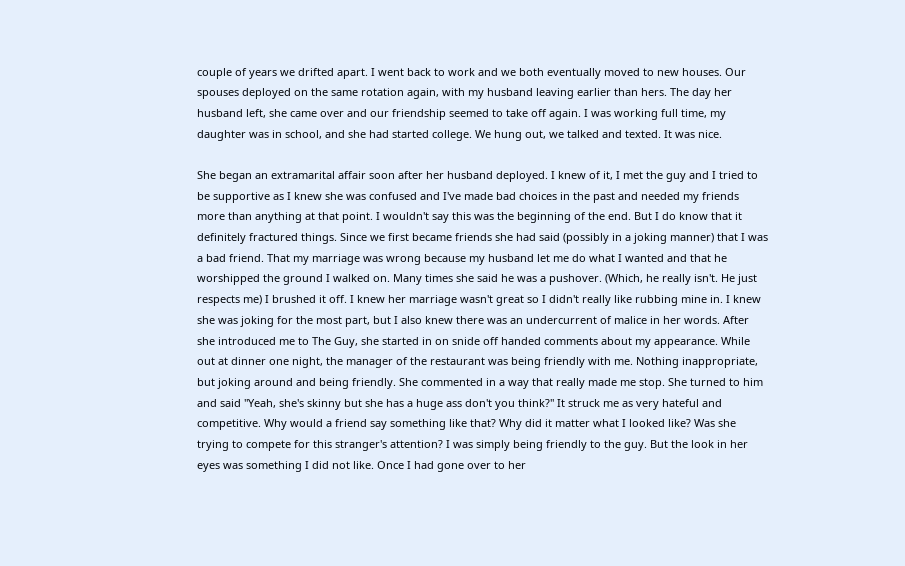couple of years we drifted apart. I went back to work and we both eventually moved to new houses. Our spouses deployed on the same rotation again, with my husband leaving earlier than hers. The day her husband left, she came over and our friendship seemed to take off again. I was working full time, my daughter was in school, and she had started college. We hung out, we talked and texted. It was nice.

She began an extramarital affair soon after her husband deployed. I knew of it, I met the guy and I tried to be supportive as I knew she was confused and I've made bad choices in the past and needed my friends more than anything at that point. I wouldn't say this was the beginning of the end. But I do know that it definitely fractured things. Since we first became friends she had said (possibly in a joking manner) that I was a bad friend. That my marriage was wrong because my husband let me do what I wanted and that he worshipped the ground I walked on. Many times she said he was a pushover. (Which, he really isn't. He just respects me) I brushed it off. I knew her marriage wasn't great so I didn't really like rubbing mine in. I knew she was joking for the most part, but I also knew there was an undercurrent of malice in her words. After she introduced me to The Guy, she started in on snide off handed comments about my appearance. While out at dinner one night, the manager of the restaurant was being friendly with me. Nothing inappropriate, but joking around and being friendly. She commented in a way that really made me stop. She turned to him and said "Yeah, she's skinny but she has a huge ass don't you think?" It struck me as very hateful and competitive. Why would a friend say something like that? Why did it matter what I looked like? Was she trying to compete for this stranger's attention? I was simply being friendly to the guy. But the look in her eyes was something I did not like. Once I had gone over to her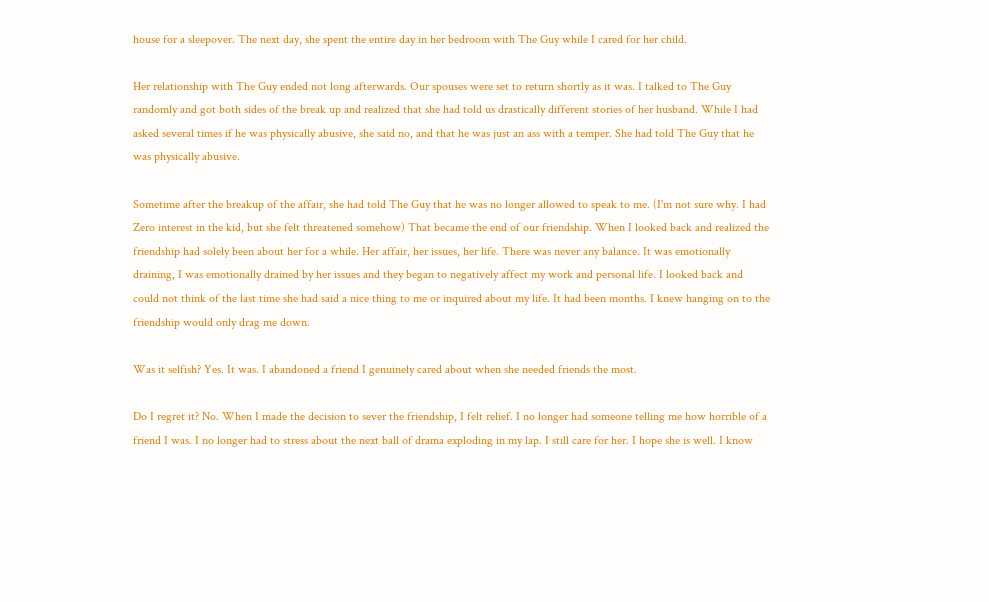house for a sleepover. The next day, she spent the entire day in her bedroom with The Guy while I cared for her child.

Her relationship with The Guy ended not long afterwards. Our spouses were set to return shortly as it was. I talked to The Guy randomly and got both sides of the break up and realized that she had told us drastically different stories of her husband. While I had asked several times if he was physically abusive, she said no, and that he was just an ass with a temper. She had told The Guy that he was physically abusive.

Sometime after the breakup of the affair, she had told The Guy that he was no longer allowed to speak to me. (I'm not sure why. I had Zero interest in the kid, but she felt threatened somehow) That became the end of our friendship. When I looked back and realized the friendship had solely been about her for a while. Her affair, her issues, her life. There was never any balance. It was emotionally draining, I was emotionally drained by her issues and they began to negatively affect my work and personal life. I looked back and could not think of the last time she had said a nice thing to me or inquired about my life. It had been months. I knew hanging on to the friendship would only drag me down.

Was it selfish? Yes. It was. I abandoned a friend I genuinely cared about when she needed friends the most.

Do I regret it? No. When I made the decision to sever the friendship, I felt relief. I no longer had someone telling me how horrible of a friend I was. I no longer had to stress about the next ball of drama exploding in my lap. I still care for her. I hope she is well. I know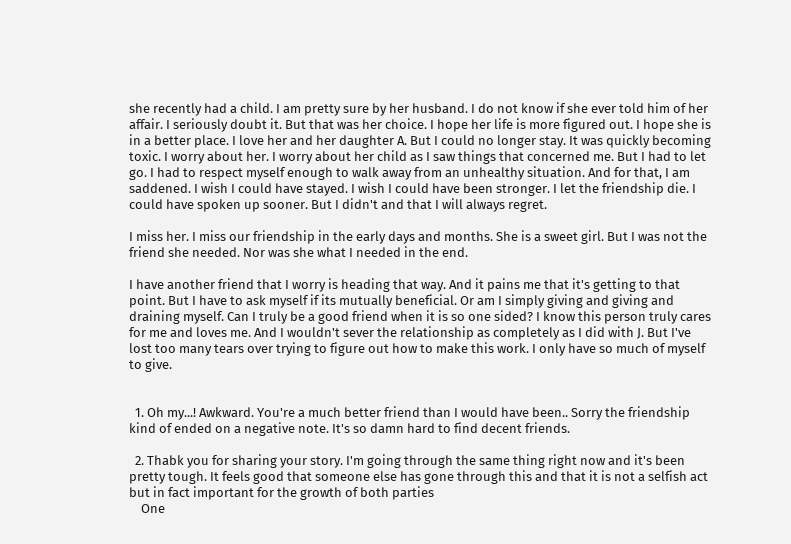she recently had a child. I am pretty sure by her husband. I do not know if she ever told him of her affair. I seriously doubt it. But that was her choice. I hope her life is more figured out. I hope she is in a better place. I love her and her daughter A. But I could no longer stay. It was quickly becoming toxic. I worry about her. I worry about her child as I saw things that concerned me. But I had to let go. I had to respect myself enough to walk away from an unhealthy situation. And for that, I am saddened. I wish I could have stayed. I wish I could have been stronger. I let the friendship die. I could have spoken up sooner. But I didn't and that I will always regret.

I miss her. I miss our friendship in the early days and months. She is a sweet girl. But I was not the friend she needed. Nor was she what I needed in the end.

I have another friend that I worry is heading that way. And it pains me that it's getting to that point. But I have to ask myself if its mutually beneficial. Or am I simply giving and giving and draining myself. Can I truly be a good friend when it is so one sided? I know this person truly cares for me and loves me. And I wouldn't sever the relationship as completely as I did with J. But I've lost too many tears over trying to figure out how to make this work. I only have so much of myself to give.


  1. Oh my...! Awkward. You're a much better friend than I would have been.. Sorry the friendship kind of ended on a negative note. It's so damn hard to find decent friends.

  2. Thabk you for sharing your story. I'm going through the same thing right now and it's been pretty tough. It feels good that someone else has gone through this and that it is not a selfish act but in fact important for the growth of both parties
    One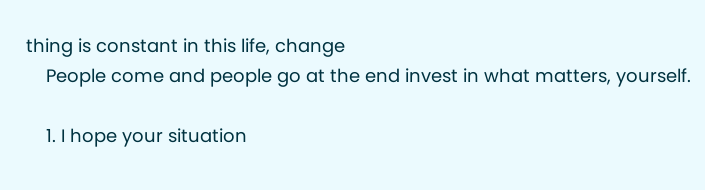thing is constant in this life, change
    People come and people go at the end invest in what matters, yourself.

    1. I hope your situation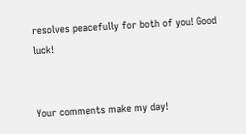resolves peacefully for both of you! Good luck!


Your comments make my day!